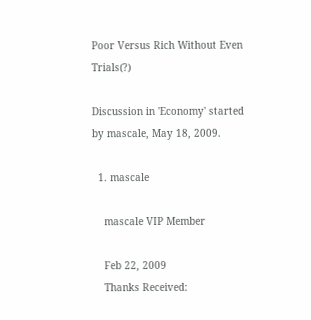Poor Versus Rich Without Even Trials(?)

Discussion in 'Economy' started by mascale, May 18, 2009.

  1. mascale

    mascale VIP Member

    Feb 22, 2009
    Thanks Received: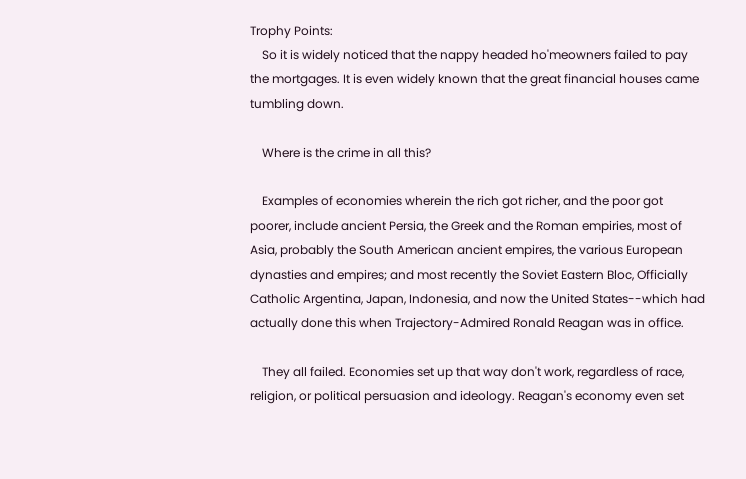Trophy Points:
    So it is widely noticed that the nappy headed ho'meowners failed to pay the mortgages. It is even widely known that the great financial houses came tumbling down.

    Where is the crime in all this?

    Examples of economies wherein the rich got richer, and the poor got poorer, include ancient Persia, the Greek and the Roman empiries, most of Asia, probably the South American ancient empires, the various European dynasties and empires; and most recently the Soviet Eastern Bloc, Officially Catholic Argentina, Japan, Indonesia, and now the United States--which had actually done this when Trajectory-Admired Ronald Reagan was in office.

    They all failed. Economies set up that way don't work, regardless of race, religion, or political persuasion and ideology. Reagan's economy even set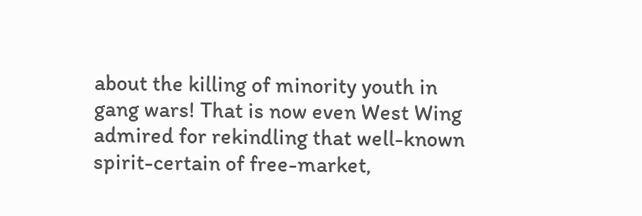about the killing of minority youth in gang wars! That is now even West Wing admired for rekindling that well-known spirit-certain of free-market,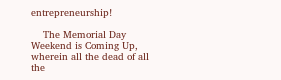entrepreneurship!

    The Memorial Day Weekend is Coming Up, wherein all the dead of all the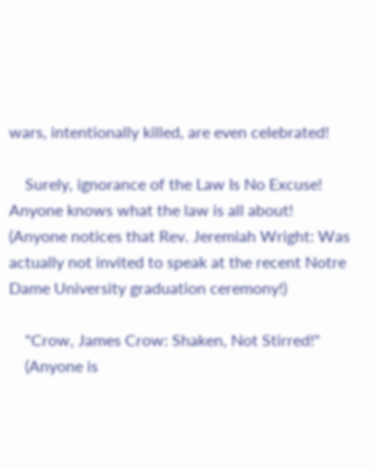wars, intentionally killed, are even celebrated!

    Surely, ignorance of the Law Is No Excuse! Anyone knows what the law is all about! (Anyone notices that Rev. Jeremiah Wright: Was actually not invited to speak at the recent Notre Dame University graduation ceremony!)

    "Crow, James Crow: Shaken, Not Stirred!"
    (Anyone is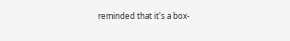reminded that it's a box-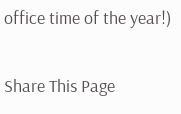office time of the year!)

Share This Page